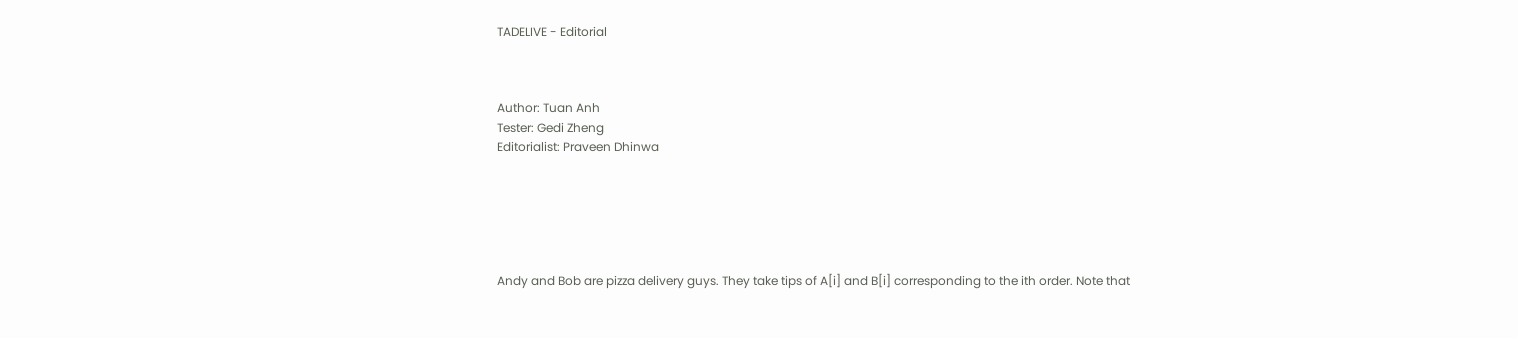TADELIVE - Editorial



Author: Tuan Anh
Tester: Gedi Zheng
Editorialist: Praveen Dhinwa






Andy and Bob are pizza delivery guys. They take tips of A[i] and B[i] corresponding to the ith order. Note that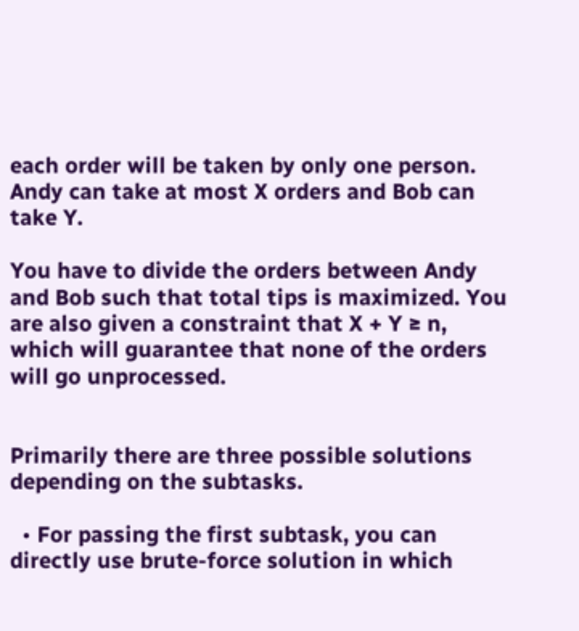each order will be taken by only one person. Andy can take at most X orders and Bob can take Y.

You have to divide the orders between Andy and Bob such that total tips is maximized. You are also given a constraint that X + Y ≥ n,
which will guarantee that none of the orders will go unprocessed.


Primarily there are three possible solutions depending on the subtasks.

  • For passing the first subtask, you can directly use brute-force solution in which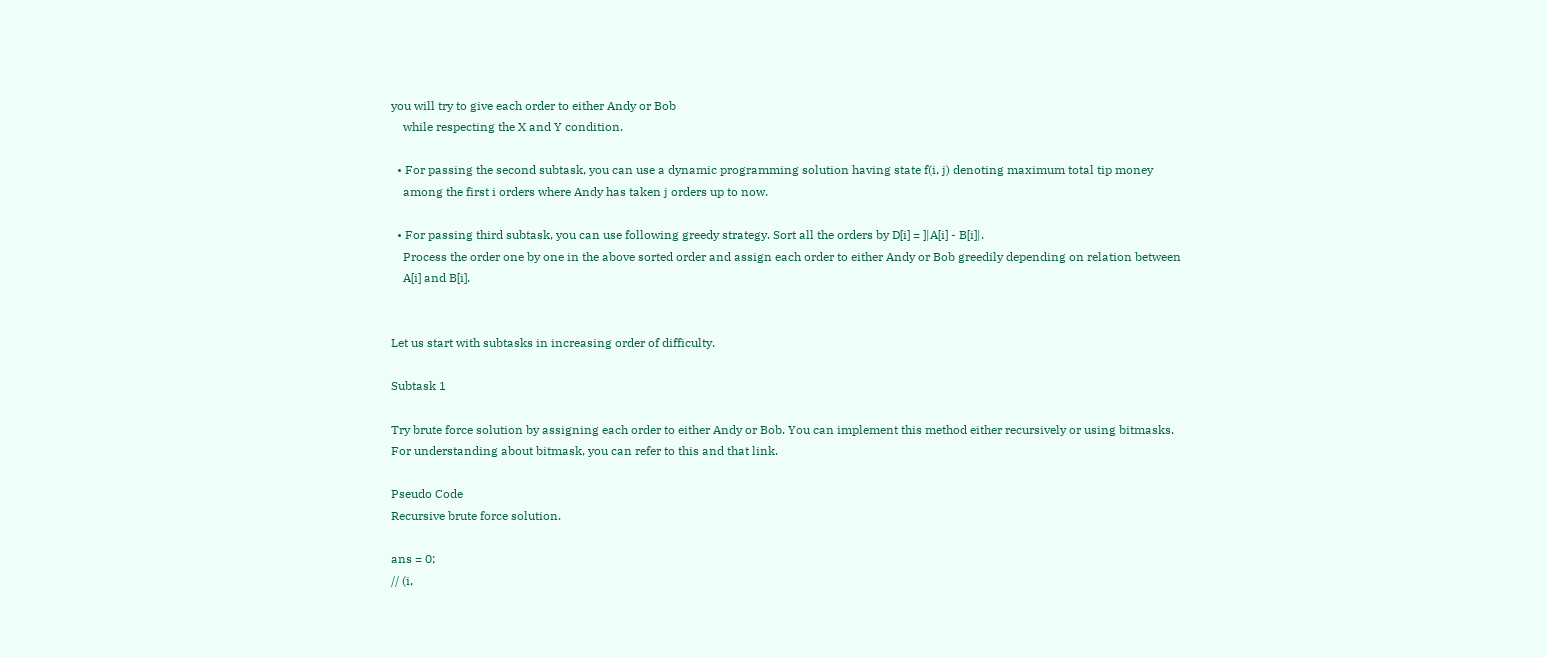you will try to give each order to either Andy or Bob
    while respecting the X and Y condition.

  • For passing the second subtask, you can use a dynamic programming solution having state f(i, j) denoting maximum total tip money
    among the first i orders where Andy has taken j orders up to now.

  • For passing third subtask, you can use following greedy strategy. Sort all the orders by D[i] = ]|A[i] - B[i]|.
    Process the order one by one in the above sorted order and assign each order to either Andy or Bob greedily depending on relation between
    A[i] and B[i].


Let us start with subtasks in increasing order of difficulty.

Subtask 1

Try brute force solution by assigning each order to either Andy or Bob. You can implement this method either recursively or using bitmasks.
For understanding about bitmask, you can refer to this and that link.

Pseudo Code
Recursive brute force solution.

ans = 0;
// (i,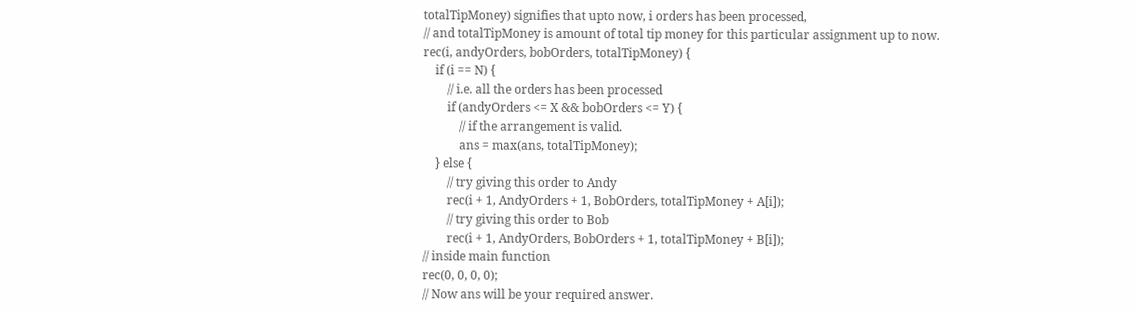totalTipMoney) signifies that upto now, i orders has been processed,
// and totalTipMoney is amount of total tip money for this particular assignment up to now.
rec(i, andyOrders, bobOrders, totalTipMoney) {
    if (i == N) {
        // i.e. all the orders has been processed
        if (andyOrders <= X && bobOrders <= Y) {
            // if the arrangement is valid.
            ans = max(ans, totalTipMoney);
    } else {
        // try giving this order to Andy
        rec(i + 1, AndyOrders + 1, BobOrders, totalTipMoney + A[i]);
        // try giving this order to Bob
        rec(i + 1, AndyOrders, BobOrders + 1, totalTipMoney + B[i]);
// inside main function
rec(0, 0, 0, 0);
// Now ans will be your required answer.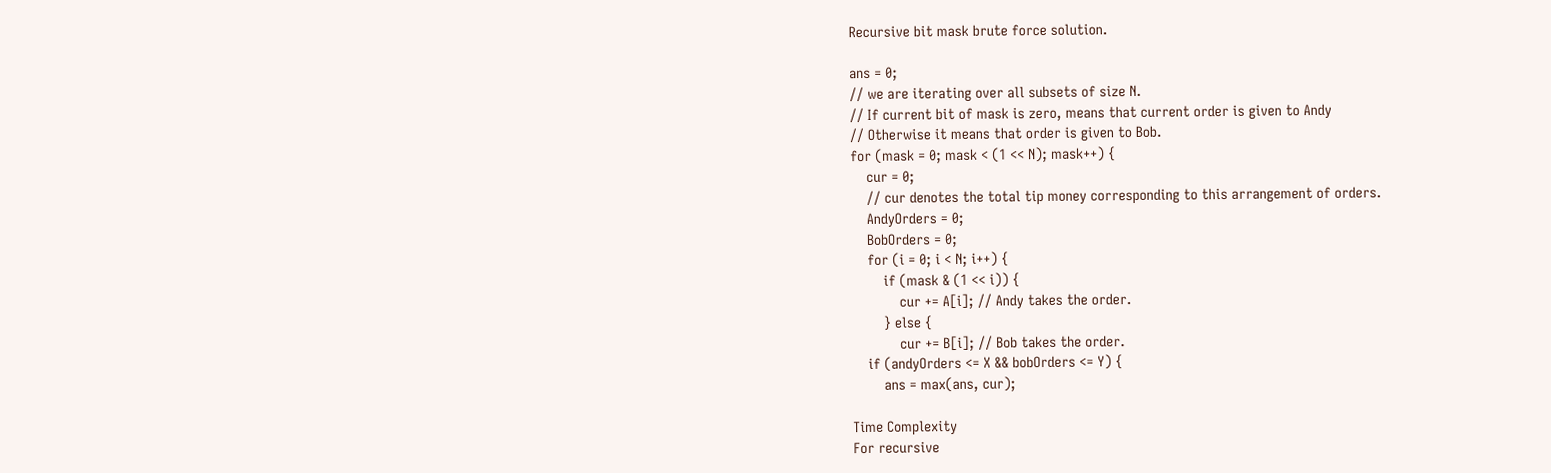Recursive bit mask brute force solution.

ans = 0;
// we are iterating over all subsets of size N.
// If current bit of mask is zero, means that current order is given to Andy
// Otherwise it means that order is given to Bob.
for (mask = 0; mask < (1 << N); mask++) {
    cur = 0;
    // cur denotes the total tip money corresponding to this arrangement of orders.
    AndyOrders = 0;
    BobOrders = 0;
    for (i = 0; i < N; i++) {
        if (mask & (1 << i)) {
            cur += A[i]; // Andy takes the order.
        } else {
            cur += B[i]; // Bob takes the order.
    if (andyOrders <= X && bobOrders <= Y) {
        ans = max(ans, cur);

Time Complexity
For recursive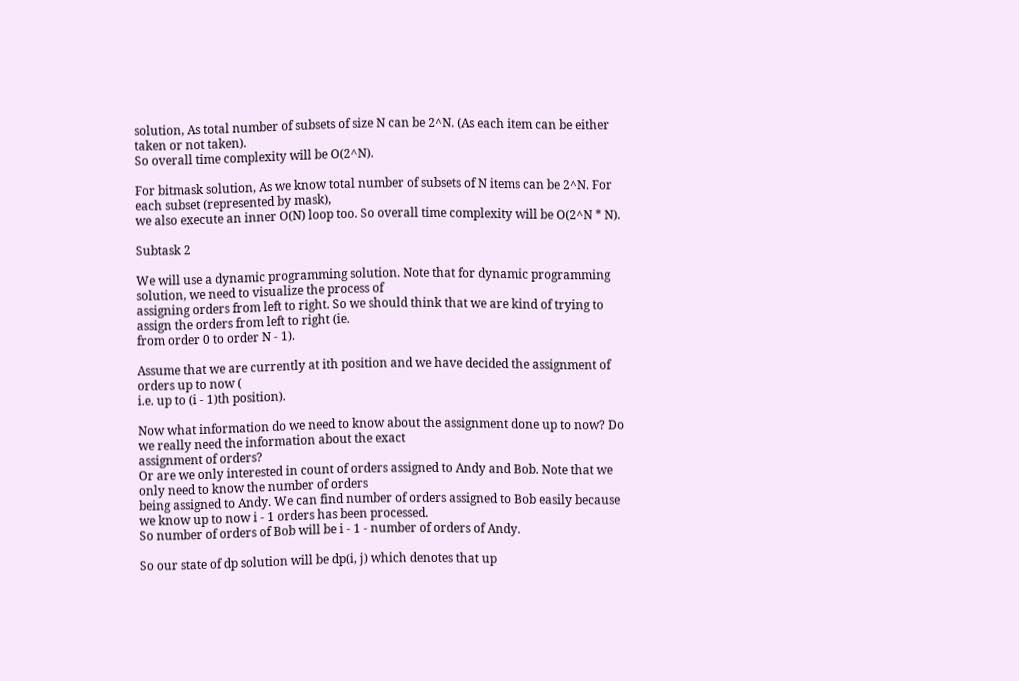solution, As total number of subsets of size N can be 2^N. (As each item can be either taken or not taken).
So overall time complexity will be O(2^N).

For bitmask solution, As we know total number of subsets of N items can be 2^N. For each subset (represented by mask),
we also execute an inner O(N) loop too. So overall time complexity will be O(2^N * N).

Subtask 2

We will use a dynamic programming solution. Note that for dynamic programming solution, we need to visualize the process of
assigning orders from left to right. So we should think that we are kind of trying to assign the orders from left to right (ie.
from order 0 to order N - 1).

Assume that we are currently at ith position and we have decided the assignment of orders up to now (
i.e. up to (i - 1)th position).

Now what information do we need to know about the assignment done up to now? Do we really need the information about the exact
assignment of orders?
Or are we only interested in count of orders assigned to Andy and Bob. Note that we only need to know the number of orders
being assigned to Andy. We can find number of orders assigned to Bob easily because we know up to now i - 1 orders has been processed.
So number of orders of Bob will be i - 1 - number of orders of Andy.

So our state of dp solution will be dp(i, j) which denotes that up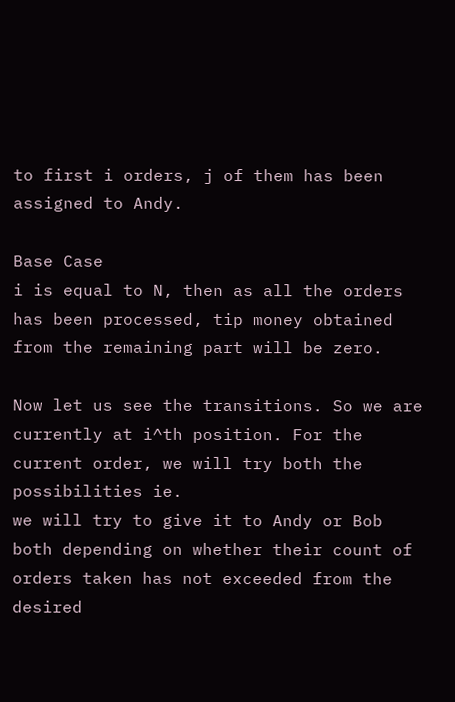to first i orders, j of them has been assigned to Andy.

Base Case
i is equal to N, then as all the orders has been processed, tip money obtained from the remaining part will be zero.

Now let us see the transitions. So we are currently at i^th position. For the current order, we will try both the possibilities ie.
we will try to give it to Andy or Bob both depending on whether their count of orders taken has not exceeded from the desired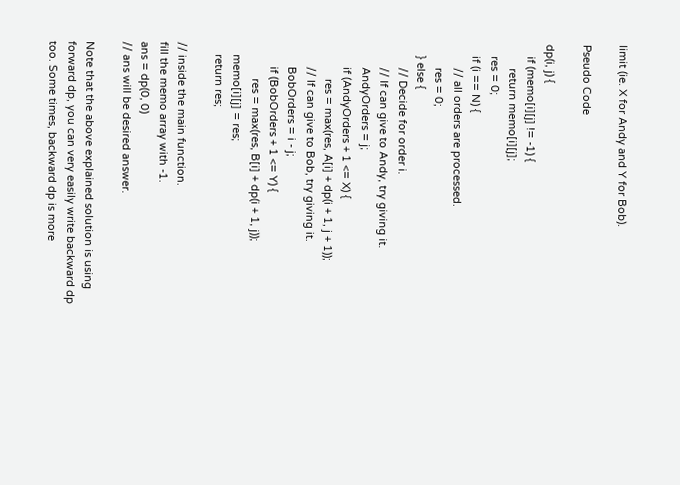limit (ie. X for Andy and Y for Bob).

Pseudo Code

dp(i, j) {
    if (memo[i][j] != -1) {
        return memo[i][j];
    res = 0;
    if (i == N) {
        // all orders are processed.
        res = 0;
    } else {
        // Decide for order i.
        // If can give to Andy, try giving it.
        AndyOrders = j;
        if (AndyOrders + 1 <= X) {
            res = max(res, A[i] + dp(i + 1, j + 1));
        // If can give to Bob, try giving it.
        BobOrders = i - j;
        if (BobOrders + 1 <= Y) {
            res = max(res, B[i] + dp(i + 1, j));
    memo[i][j] = res;
    return res;

// inside the main function.
fill the memo array with -1.
ans = dp(0, 0)
// ans will be desired answer.

Note that the above explained solution is using forward dp, you can very easily write backward dp too. Some times, backward dp is more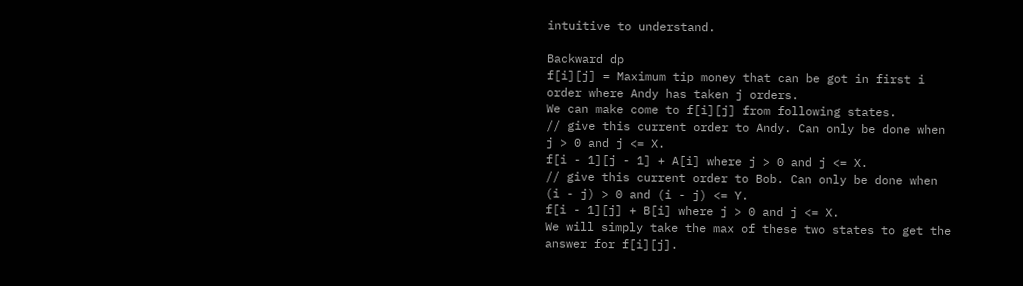intuitive to understand.

Backward dp
f[i][j] = Maximum tip money that can be got in first i order where Andy has taken j orders.
We can make come to f[i][j] from following states.
// give this current order to Andy. Can only be done when j > 0 and j <= X.
f[i - 1][j - 1] + A[i] where j > 0 and j <= X.
// give this current order to Bob. Can only be done when (i - j) > 0 and (i - j) <= Y.
f[i - 1][j] + B[i] where j > 0 and j <= X.
We will simply take the max of these two states to get the answer for f[i][j].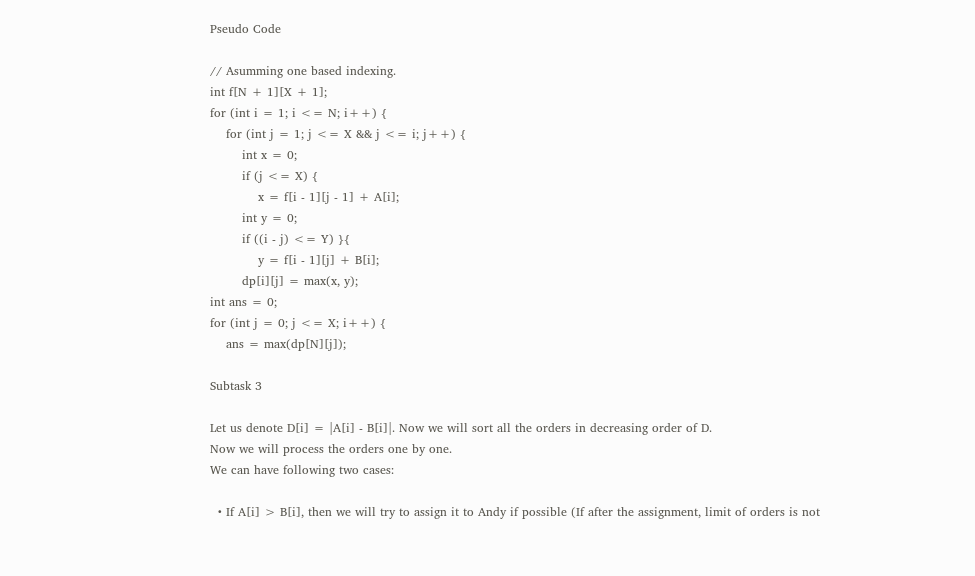Pseudo Code

// Asumming one based indexing.
int f[N + 1][X + 1];
for (int i = 1; i <= N; i++) {
    for (int j = 1; j <= X && j <= i; j++) {
        int x = 0;
        if (j <= X) {
            x = f[i - 1][j - 1] + A[i];
        int y = 0;
        if ((i - j) <= Y) }{
            y = f[i - 1][j] + B[i];
        dp[i][j] = max(x, y);
int ans = 0;
for (int j = 0; j <= X; i++) {
    ans = max(dp[N][j]);

Subtask 3

Let us denote D[i] = |A[i] - B[i]|. Now we will sort all the orders in decreasing order of D.
Now we will process the orders one by one.
We can have following two cases:

  • If A[i] > B[i], then we will try to assign it to Andy if possible (If after the assignment, limit of orders is not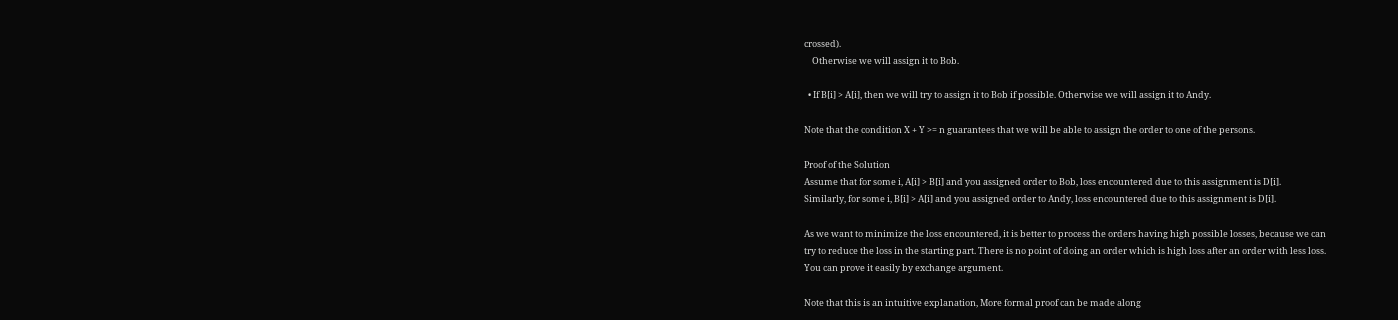crossed).
    Otherwise we will assign it to Bob.

  • If B[i] > A[i], then we will try to assign it to Bob if possible. Otherwise we will assign it to Andy.

Note that the condition X + Y >= n guarantees that we will be able to assign the order to one of the persons.

Proof of the Solution
Assume that for some i, A[i] > B[i] and you assigned order to Bob, loss encountered due to this assignment is D[i].
Similarly, for some i, B[i] > A[i] and you assigned order to Andy, loss encountered due to this assignment is D[i].

As we want to minimize the loss encountered, it is better to process the orders having high possible losses, because we can
try to reduce the loss in the starting part. There is no point of doing an order which is high loss after an order with less loss.
You can prove it easily by exchange argument.

Note that this is an intuitive explanation, More formal proof can be made along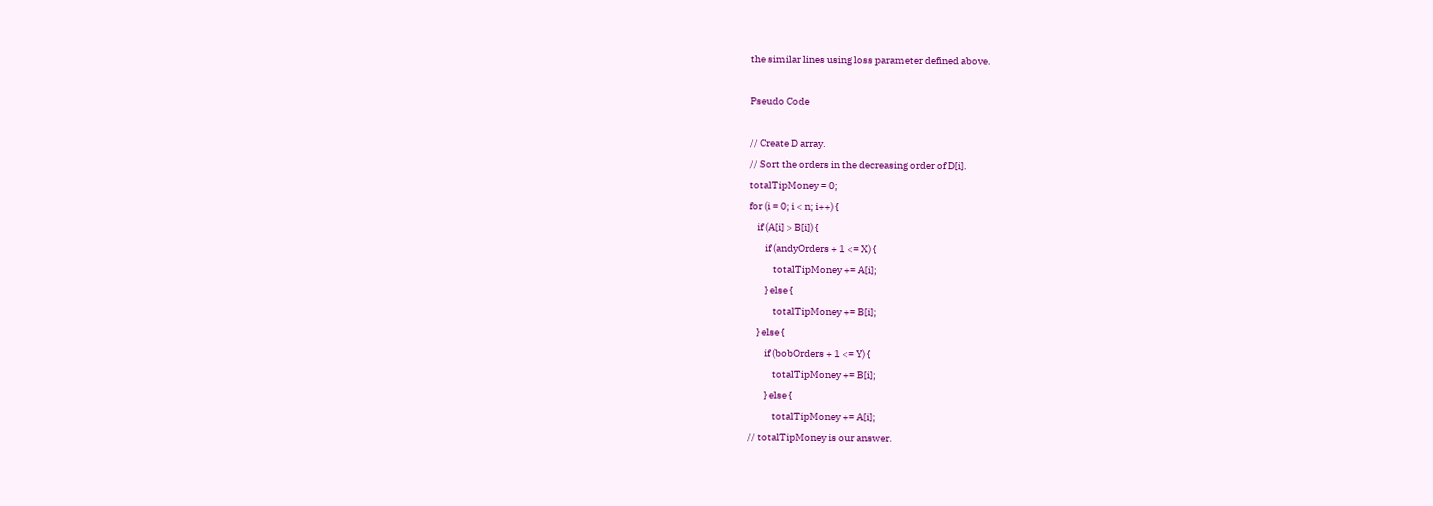the similar lines using loss parameter defined above.

Pseudo Code

// Create D array.
// Sort the orders in the decreasing order of D[i].
totalTipMoney = 0;
for (i = 0; i < n; i++) {
    if (A[i] > B[i]) {
        if (andyOrders + 1 <= X) {
            totalTipMoney += A[i];
        } else {
            totalTipMoney += B[i];
    } else {
        if (bobOrders + 1 <= Y) {
            totalTipMoney += B[i];
        } else {
            totalTipMoney += A[i];
// totalTipMoney is our answer.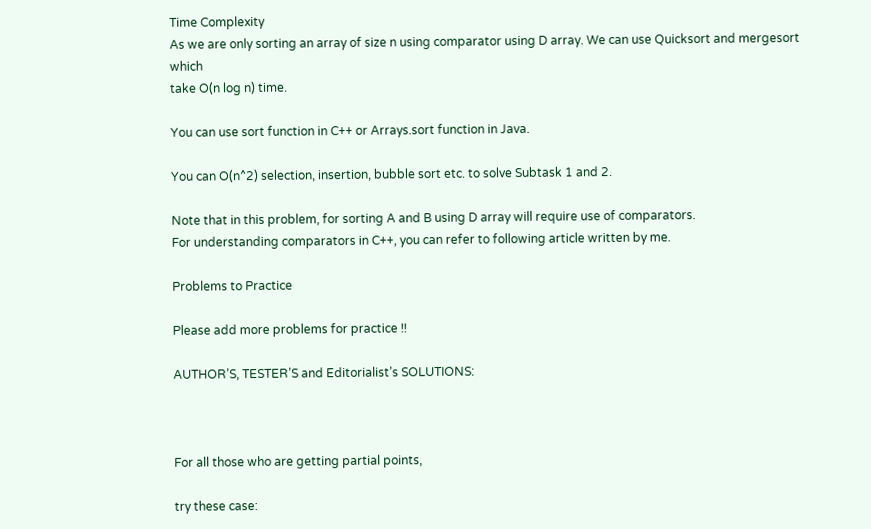Time Complexity
As we are only sorting an array of size n using comparator using D array. We can use Quicksort and mergesort which
take O(n log n) time.

You can use sort function in C++ or Arrays.sort function in Java.

You can O(n^2) selection, insertion, bubble sort etc. to solve Subtask 1 and 2.

Note that in this problem, for sorting A and B using D array will require use of comparators.
For understanding comparators in C++, you can refer to following article written by me.

Problems to Practice

Please add more problems for practice !!

AUTHOR’S, TESTER’S and Editorialist’s SOLUTIONS:



For all those who are getting partial points,

try these case: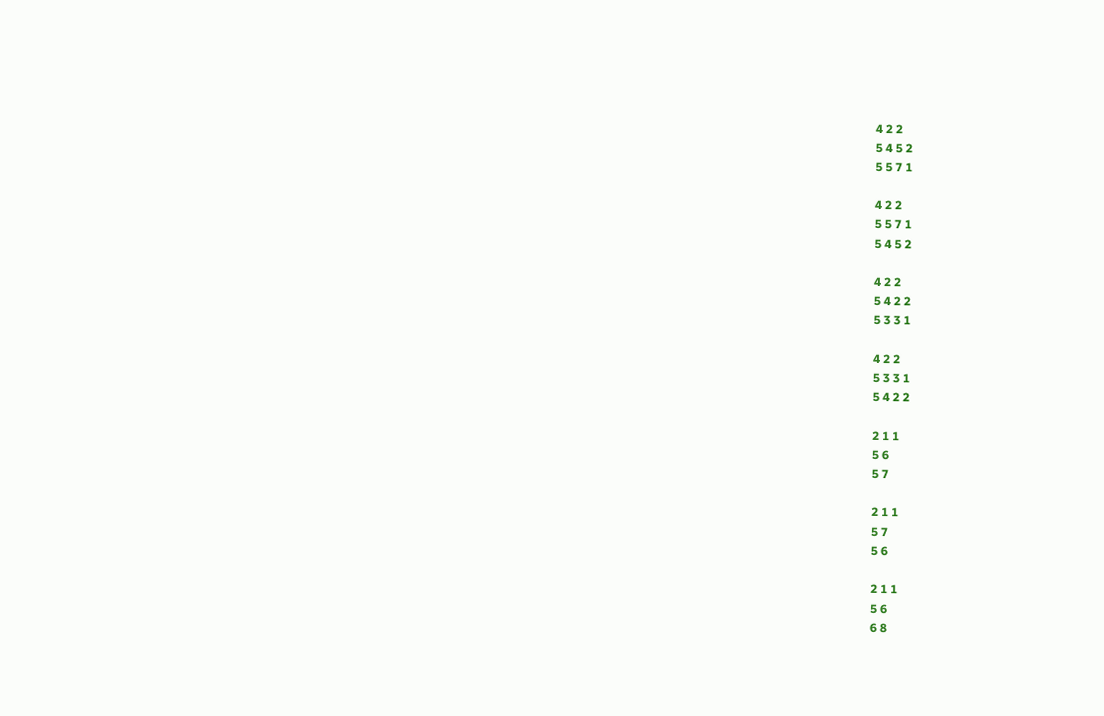4 2 2
5 4 5 2
5 5 7 1

4 2 2
5 5 7 1
5 4 5 2

4 2 2
5 4 2 2
5 3 3 1

4 2 2
5 3 3 1
5 4 2 2

2 1 1
5 6
5 7

2 1 1
5 7
5 6

2 1 1
5 6
6 8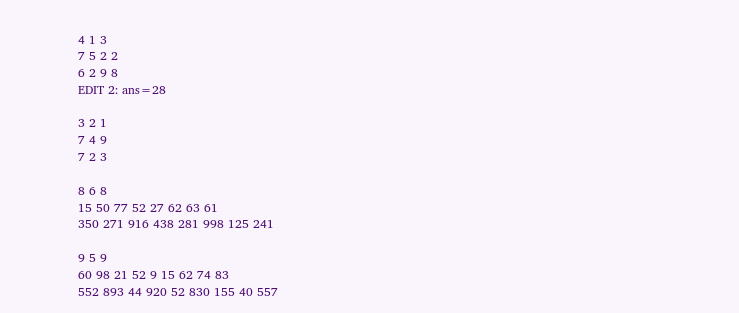4 1 3
7 5 2 2
6 2 9 8
EDIT 2: ans=28

3 2 1
7 4 9
7 2 3

8 6 8
15 50 77 52 27 62 63 61
350 271 916 438 281 998 125 241

9 5 9
60 98 21 52 9 15 62 74 83
552 893 44 920 52 830 155 40 557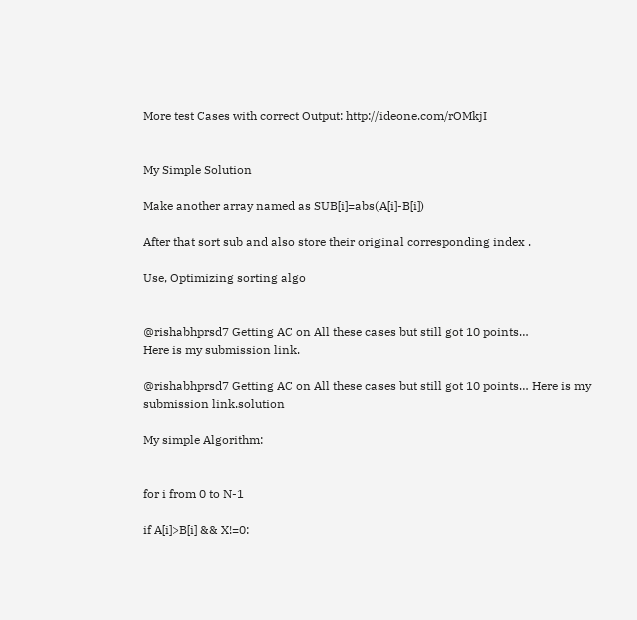More test Cases with correct Output: http://ideone.com/rOMkjI


My Simple Solution

Make another array named as SUB[i]=abs(A[i]-B[i])

After that sort sub and also store their original corresponding index .

Use, Optimizing sorting algo


@rishabhprsd7 Getting AC on All these cases but still got 10 points…
Here is my submission link.

@rishabhprsd7 Getting AC on All these cases but still got 10 points… Here is my submission link.solution

My simple Algorithm:


for i from 0 to N-1

if A[i]>B[i] && X!=0: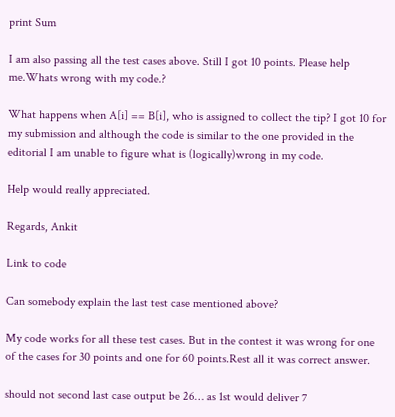print Sum

I am also passing all the test cases above. Still I got 10 points. Please help me.Whats wrong with my code.?

What happens when A[i] == B[i], who is assigned to collect the tip? I got 10 for my submission and although the code is similar to the one provided in the editorial I am unable to figure what is (logically)wrong in my code.

Help would really appreciated.

Regards, Ankit

Link to code

Can somebody explain the last test case mentioned above?

My code works for all these test cases. But in the contest it was wrong for one of the cases for 30 points and one for 60 points.Rest all it was correct answer.

should not second last case output be 26… as 1st would deliver 7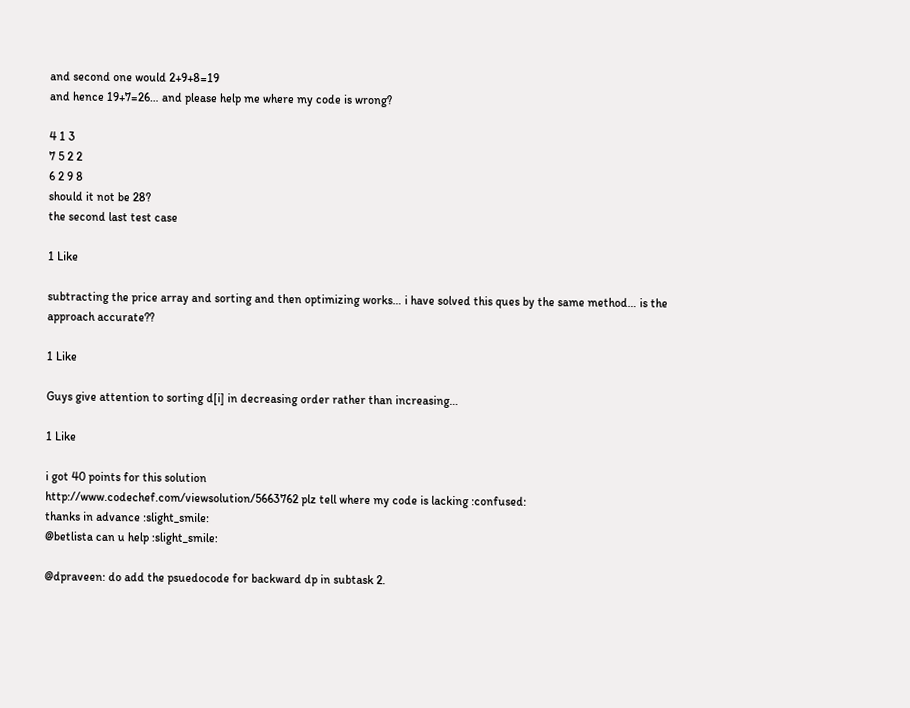and second one would 2+9+8=19
and hence 19+7=26… and please help me where my code is wrong?

4 1 3
7 5 2 2
6 2 9 8
should it not be 28?
the second last test case

1 Like

subtracting the price array and sorting and then optimizing works… i have solved this ques by the same method… is the approach accurate??

1 Like

Guys give attention to sorting d[i] in decreasing order rather than increasing…

1 Like

i got 40 points for this solution
http://www.codechef.com/viewsolution/5663762 plz tell where my code is lacking :confused:
thanks in advance :slight_smile:
@betlista can u help :slight_smile:

@dpraveen: do add the psuedocode for backward dp in subtask 2.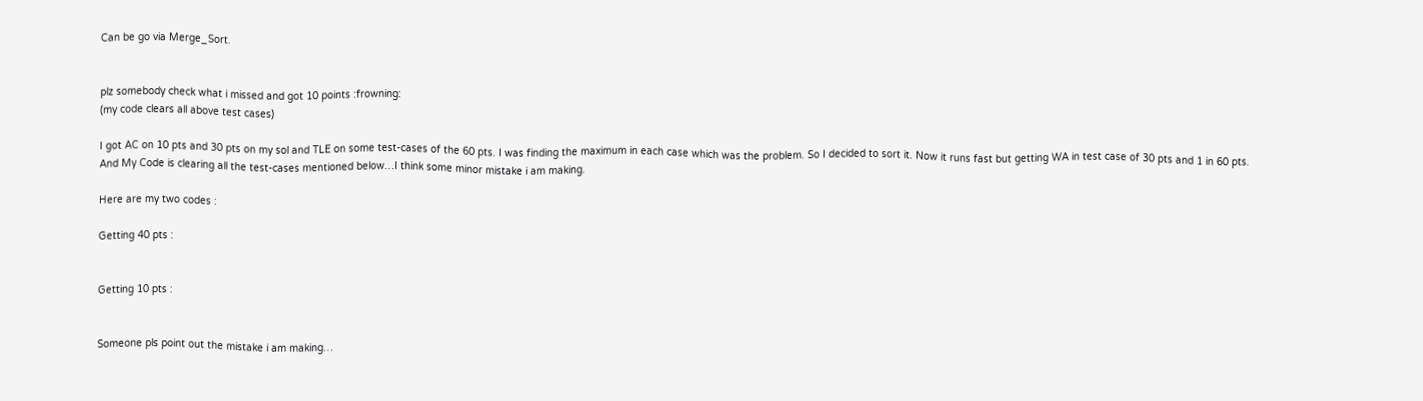Can be go via Merge_Sort.


plz somebody check what i missed and got 10 points :frowning:
(my code clears all above test cases)

I got AC on 10 pts and 30 pts on my sol and TLE on some test-cases of the 60 pts. I was finding the maximum in each case which was the problem. So I decided to sort it. Now it runs fast but getting WA in test case of 30 pts and 1 in 60 pts.
And My Code is clearing all the test-cases mentioned below…I think some minor mistake i am making.

Here are my two codes :

Getting 40 pts :


Getting 10 pts :


Someone pls point out the mistake i am making…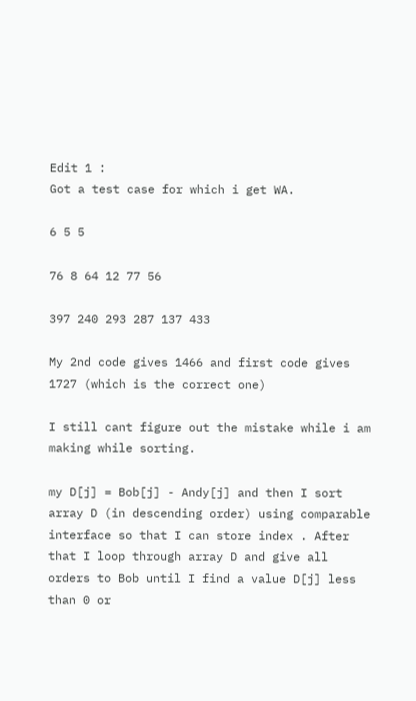Edit 1 :
Got a test case for which i get WA.

6 5 5

76 8 64 12 77 56

397 240 293 287 137 433

My 2nd code gives 1466 and first code gives 1727 (which is the correct one)

I still cant figure out the mistake while i am making while sorting.

my D[j] = Bob[j] - Andy[j] and then I sort array D (in descending order) using comparable interface so that I can store index . After that I loop through array D and give all orders to Bob until I find a value D[j] less than 0 or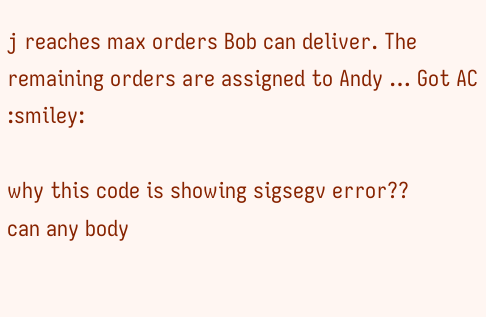j reaches max orders Bob can deliver. The remaining orders are assigned to Andy … Got AC :smiley:

why this code is showing sigsegv error??
can any body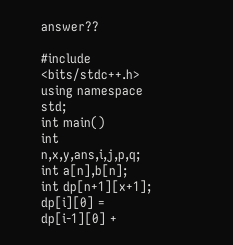answer??

#include <bits/stdc++.h>
using namespace std;
int main()
int n,x,y,ans,i,j,p,q;
int a[n],b[n];
int dp[n+1][x+1];
dp[i][0] = dp[i-1][0] +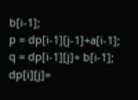b[i-1];
p = dp[i-1][j-1]+a[i-1];
q = dp[i-1][j]+ b[i-1];
dp[i][j]=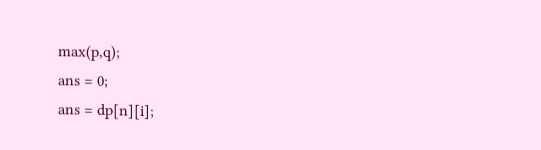max(p,q);
ans = 0;
ans = dp[n][i];